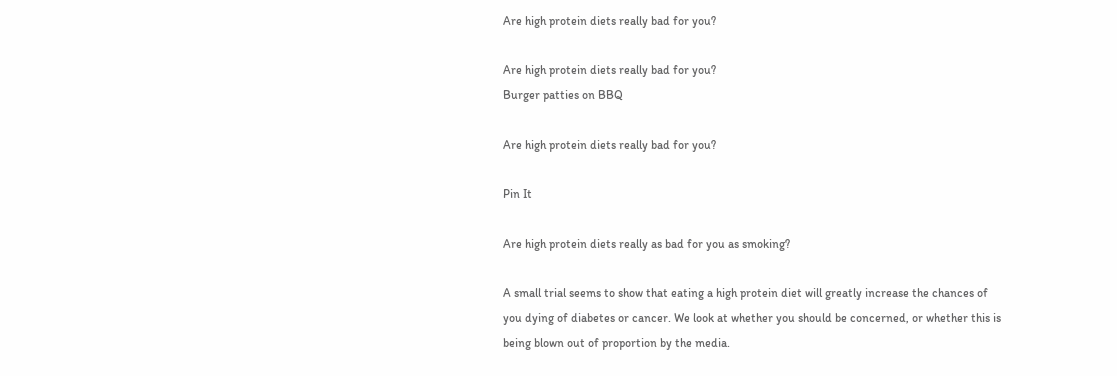Are high protein diets really bad for you?

Are high protein diets really bad for you?
Burger patties on BBQ

Are high protein diets really bad for you?

Pin It

Are high protein diets really as bad for you as smoking?

A small trial seems to show that eating a high protein diet will greatly increase the chances of you dying of diabetes or cancer. We look at whether you should be concerned, or whether this is being blown out of proportion by the media.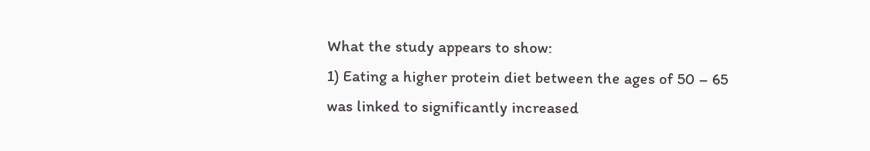What the study appears to show:
1) Eating a higher protein diet between the ages of 50 – 65 was linked to significantly increased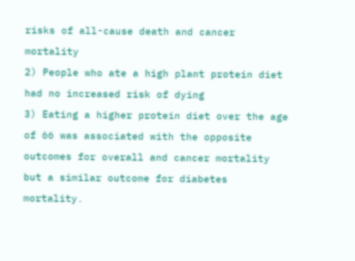risks of all-cause death and cancer mortality
2) People who ate a high plant protein diet had no increased risk of dying
3) Eating a higher protein diet over the age of 66 was associated with the opposite outcomes for overall and cancer mortality but a similar outcome for diabetes mortality.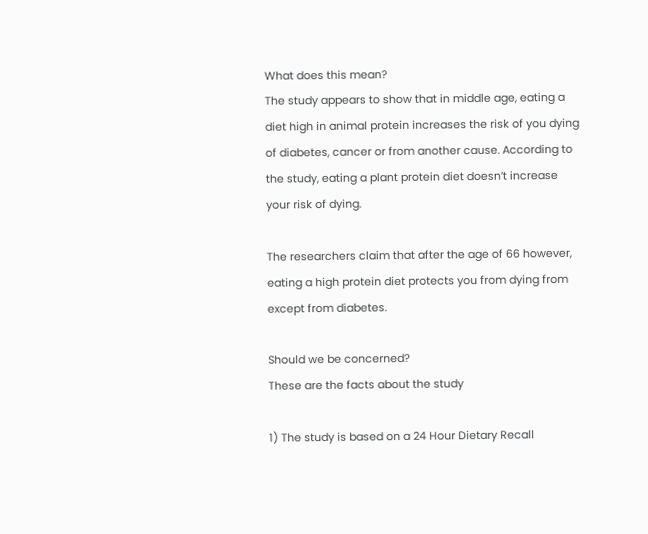What does this mean?
The study appears to show that in middle age, eating a diet high in animal protein increases the risk of you dying of diabetes, cancer or from another cause. According to the study, eating a plant protein diet doesn’t increase your risk of dying.

The researchers claim that after the age of 66 however, eating a high protein diet protects you from dying from except from diabetes.

Should we be concerned?
These are the facts about the study

1) The study is based on a 24 Hour Dietary Recall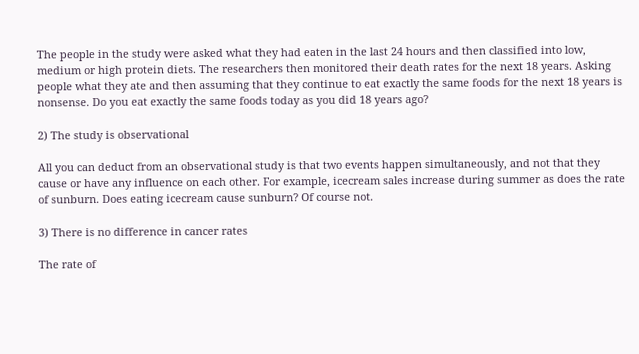The people in the study were asked what they had eaten in the last 24 hours and then classified into low, medium or high protein diets. The researchers then monitored their death rates for the next 18 years. Asking people what they ate and then assuming that they continue to eat exactly the same foods for the next 18 years is nonsense. Do you eat exactly the same foods today as you did 18 years ago?

2) The study is observational

All you can deduct from an observational study is that two events happen simultaneously, and not that they cause or have any influence on each other. For example, icecream sales increase during summer as does the rate of sunburn. Does eating icecream cause sunburn? Of course not.

3) There is no difference in cancer rates

The rate of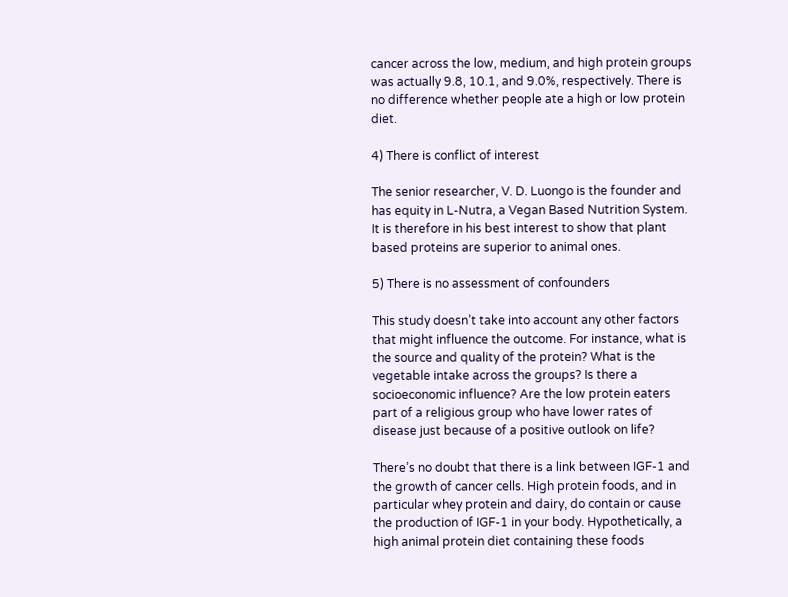cancer across the low, medium, and high protein groups was actually 9.8, 10.1, and 9.0%, respectively. There is no difference whether people ate a high or low protein diet.

4) There is conflict of interest

The senior researcher, V. D. Luongo is the founder and has equity in L-Nutra, a Vegan Based Nutrition System. It is therefore in his best interest to show that plant based proteins are superior to animal ones.

5) There is no assessment of confounders

This study doesn’t take into account any other factors that might influence the outcome. For instance, what is the source and quality of the protein? What is the vegetable intake across the groups? Is there a socioeconomic influence? Are the low protein eaters part of a religious group who have lower rates of disease just because of a positive outlook on life?

There’s no doubt that there is a link between IGF-1 and the growth of cancer cells. High protein foods, and in particular whey protein and dairy, do contain or cause the production of IGF-1 in your body. Hypothetically, a high animal protein diet containing these foods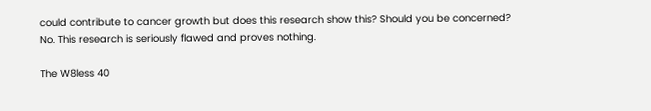could contribute to cancer growth but does this research show this? Should you be concerned? No. This research is seriously flawed and proves nothing.

The W8less 40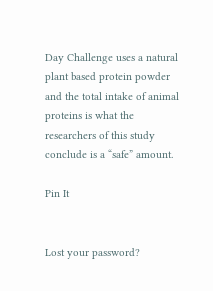Day Challenge uses a natural plant based protein powder and the total intake of animal proteins is what the researchers of this study conclude is a “safe” amount.

Pin It


Lost your password?